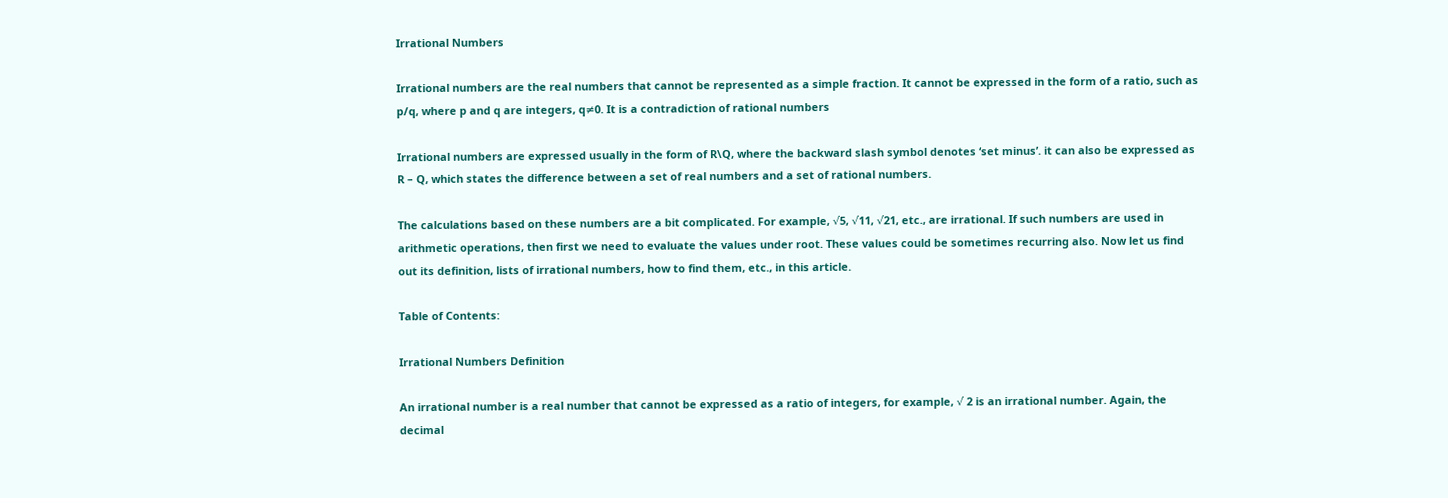Irrational Numbers

Irrational numbers are the real numbers that cannot be represented as a simple fraction. It cannot be expressed in the form of a ratio, such as p/q, where p and q are integers, q≠0. It is a contradiction of rational numbers

Irrational numbers are expressed usually in the form of R\Q, where the backward slash symbol denotes ‘set minus’. it can also be expressed as R – Q, which states the difference between a set of real numbers and a set of rational numbers.

The calculations based on these numbers are a bit complicated. For example, √5, √11, √21, etc., are irrational. If such numbers are used in arithmetic operations, then first we need to evaluate the values under root. These values could be sometimes recurring also. Now let us find out its definition, lists of irrational numbers, how to find them, etc., in this article.

Table of Contents:

Irrational Numbers Definition

An irrational number is a real number that cannot be expressed as a ratio of integers, for example, √ 2 is an irrational number. Again, the decimal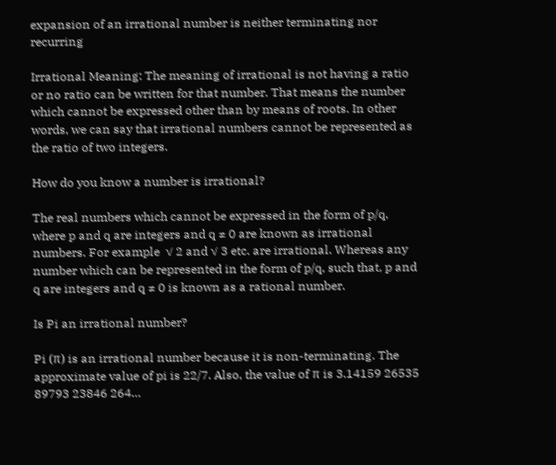expansion of an irrational number is neither terminating nor recurring

Irrational Meaning: The meaning of irrational is not having a ratio or no ratio can be written for that number. That means the number which cannot be expressed other than by means of roots. In other words, we can say that irrational numbers cannot be represented as the ratio of two integers.

How do you know a number is irrational?

The real numbers which cannot be expressed in the form of p/q, where p and q are integers and q ≠ 0 are known as irrational numbers. For example  √ 2 and √ 3 etc. are irrational. Whereas any number which can be represented in the form of p/q, such that, p and q are integers and q ≠ 0 is known as a rational number.

Is Pi an irrational number?

Pi (π) is an irrational number because it is non-terminating. The approximate value of pi is 22/7. Also, the value of π is 3.14159 26535 89793 23846 264…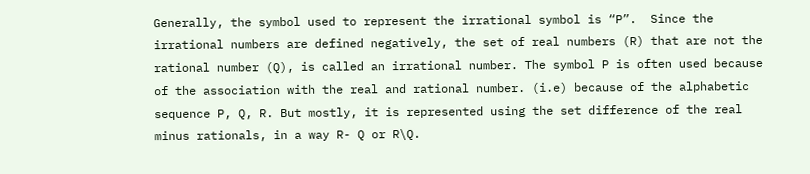Generally, the symbol used to represent the irrational symbol is “P”.  Since the irrational numbers are defined negatively, the set of real numbers (R) that are not the rational number (Q), is called an irrational number. The symbol P is often used because of the association with the real and rational number. (i.e) because of the alphabetic sequence P, Q, R. But mostly, it is represented using the set difference of the real minus rationals, in a way R- Q or R\Q.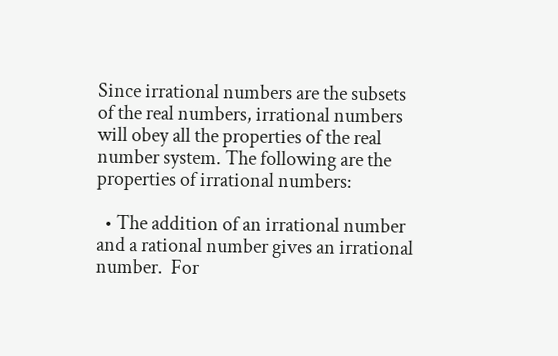Since irrational numbers are the subsets of the real numbers, irrational numbers will obey all the properties of the real number system. The following are the properties of irrational numbers:

  • The addition of an irrational number and a rational number gives an irrational number.  For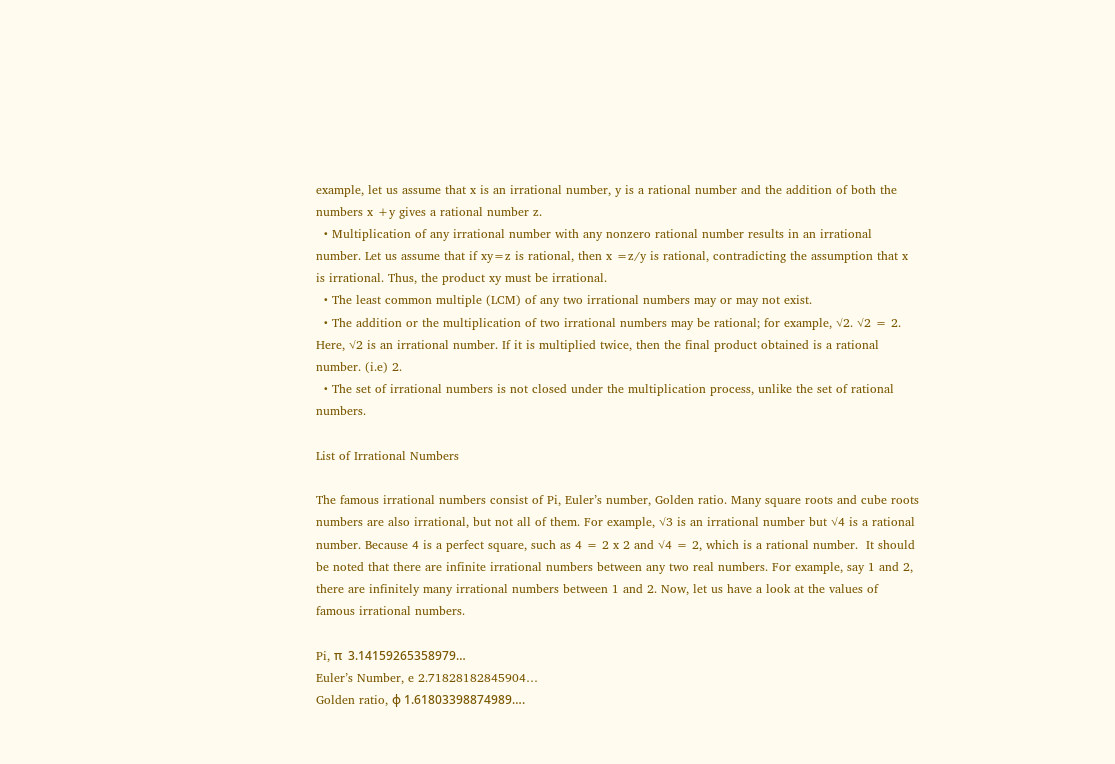example, let us assume that x is an irrational number, y is a rational number and the addition of both the numbers x +y gives a rational number z.
  • Multiplication of any irrational number with any nonzero rational number results in an irrational number. Let us assume that if xy=z is rational, then x =z/y is rational, contradicting the assumption that x is irrational. Thus, the product xy must be irrational.
  • The least common multiple (LCM) of any two irrational numbers may or may not exist.
  • The addition or the multiplication of two irrational numbers may be rational; for example, √2. √2 = 2. Here, √2 is an irrational number. If it is multiplied twice, then the final product obtained is a rational number. (i.e) 2.
  • The set of irrational numbers is not closed under the multiplication process, unlike the set of rational numbers.

List of Irrational Numbers

The famous irrational numbers consist of Pi, Euler’s number, Golden ratio. Many square roots and cube roots numbers are also irrational, but not all of them. For example, √3 is an irrational number but √4 is a rational number. Because 4 is a perfect square, such as 4 = 2 x 2 and √4 = 2, which is a rational number.  It should be noted that there are infinite irrational numbers between any two real numbers. For example, say 1 and 2, there are infinitely many irrational numbers between 1 and 2. Now, let us have a look at the values of famous irrational numbers.

Pi, π  3.14159265358979…
Euler’s Number, e 2.71828182845904…
Golden ratio, φ 1.61803398874989….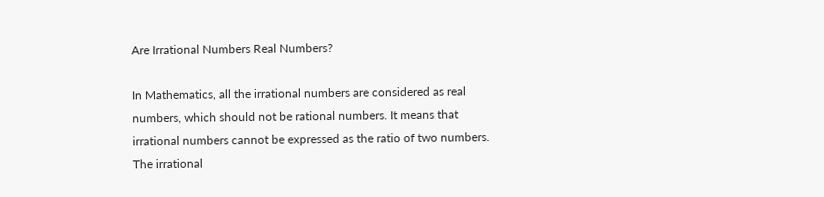Are Irrational Numbers Real Numbers?

In Mathematics, all the irrational numbers are considered as real numbers, which should not be rational numbers. It means that irrational numbers cannot be expressed as the ratio of two numbers. The irrational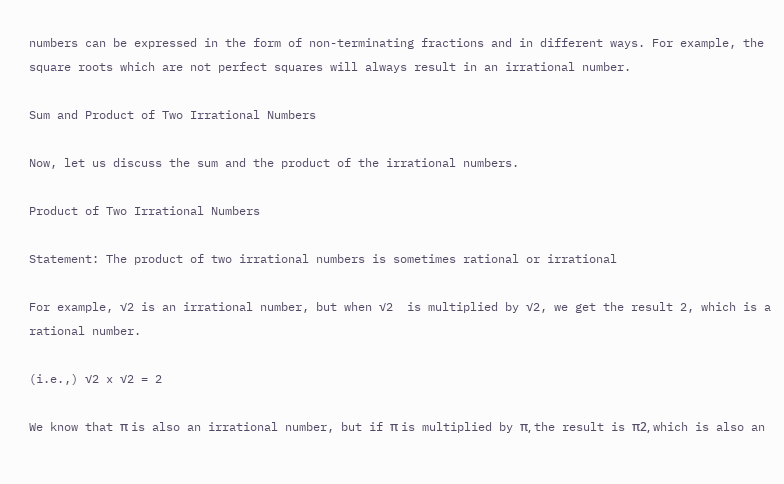numbers can be expressed in the form of non-terminating fractions and in different ways. For example, the square roots which are not perfect squares will always result in an irrational number.

Sum and Product of Two Irrational Numbers

Now, let us discuss the sum and the product of the irrational numbers.

Product of Two Irrational Numbers

Statement: The product of two irrational numbers is sometimes rational or irrational

For example, √2 is an irrational number, but when √2  is multiplied by √2, we get the result 2, which is a rational number.

(i.e.,) √2 x √2 = 2

We know that π is also an irrational number, but if π is multiplied by π, the result is π2, which is also an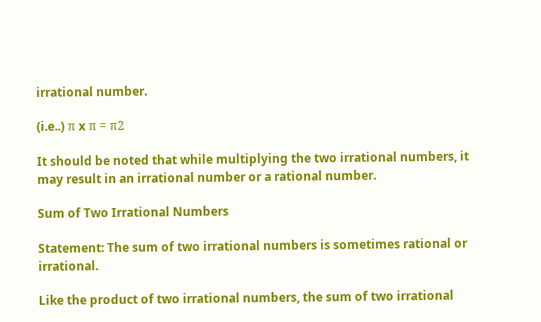irrational number.

(i.e..) π x π = π2

It should be noted that while multiplying the two irrational numbers, it may result in an irrational number or a rational number.

Sum of Two Irrational Numbers

Statement: The sum of two irrational numbers is sometimes rational or irrational.

Like the product of two irrational numbers, the sum of two irrational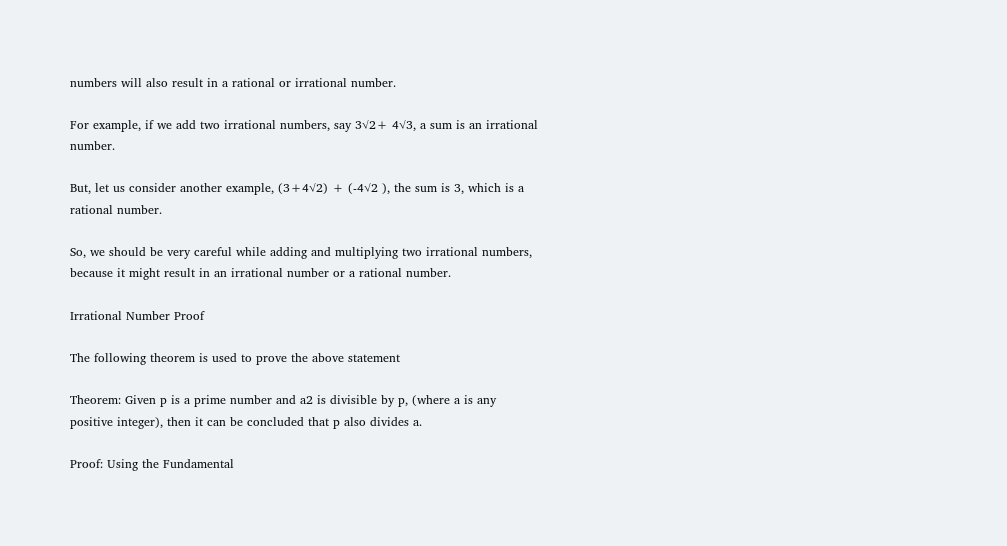numbers will also result in a rational or irrational number.

For example, if we add two irrational numbers, say 3√2+ 4√3, a sum is an irrational number.

But, let us consider another example, (3+4√2) + (-4√2 ), the sum is 3, which is a rational number.

So, we should be very careful while adding and multiplying two irrational numbers, because it might result in an irrational number or a rational number.

Irrational Number Proof

The following theorem is used to prove the above statement

Theorem: Given p is a prime number and a2 is divisible by p, (where a is any positive integer), then it can be concluded that p also divides a.

Proof: Using the Fundamental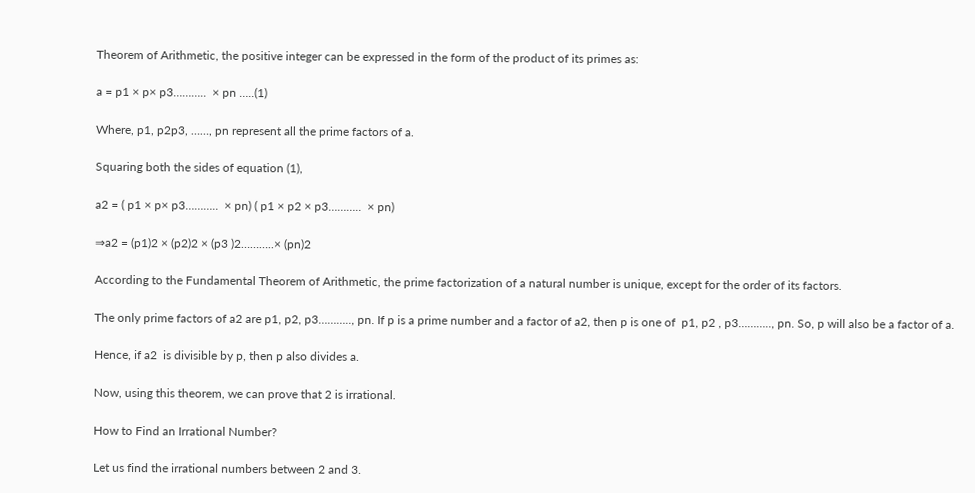Theorem of Arithmetic, the positive integer can be expressed in the form of the product of its primes as:

a = p1 × p× p3………..  × pn …..(1)

Where, p1, p2p3, ……, pn represent all the prime factors of a.

Squaring both the sides of equation (1),

a2 = ( p1 × p× p3………..  × pn) ( p1 × p2 × p3………..  × pn)

⇒a2 = (p1)2 × (p2)2 × (p3 )2………..× (pn)2

According to the Fundamental Theorem of Arithmetic, the prime factorization of a natural number is unique, except for the order of its factors.

The only prime factors of a2 are p1, p2, p3……….., pn. If p is a prime number and a factor of a2, then p is one of  p1, p2 , p3……….., pn. So, p will also be a factor of a.

Hence, if a2  is divisible by p, then p also divides a.

Now, using this theorem, we can prove that 2 is irrational.

How to Find an Irrational Number?

Let us find the irrational numbers between 2 and 3.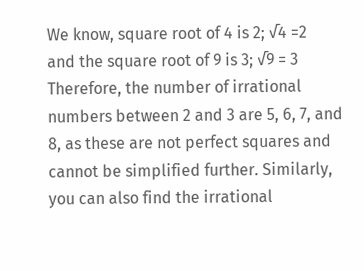We know, square root of 4 is 2; √4 =2
and the square root of 9 is 3; √9 = 3
Therefore, the number of irrational numbers between 2 and 3 are 5, 6, 7, and 8, as these are not perfect squares and cannot be simplified further. Similarly, you can also find the irrational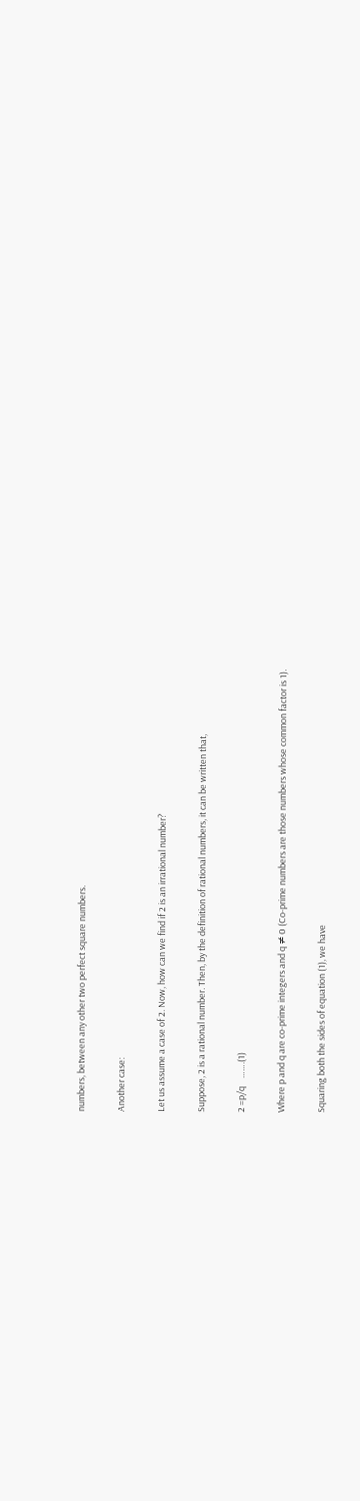numbers, between any other two perfect square numbers.

Another case:

Let us assume a case of 2. Now, how can we find if 2 is an irrational number?

Suppose, 2 is a rational number. Then, by the definition of rational numbers, it can be written that,

2 =p/q    …….(1)

Where p and q are co-prime integers and q ≠ 0 (Co-prime numbers are those numbers whose common factor is 1).

Squaring both the sides of equation (1), we have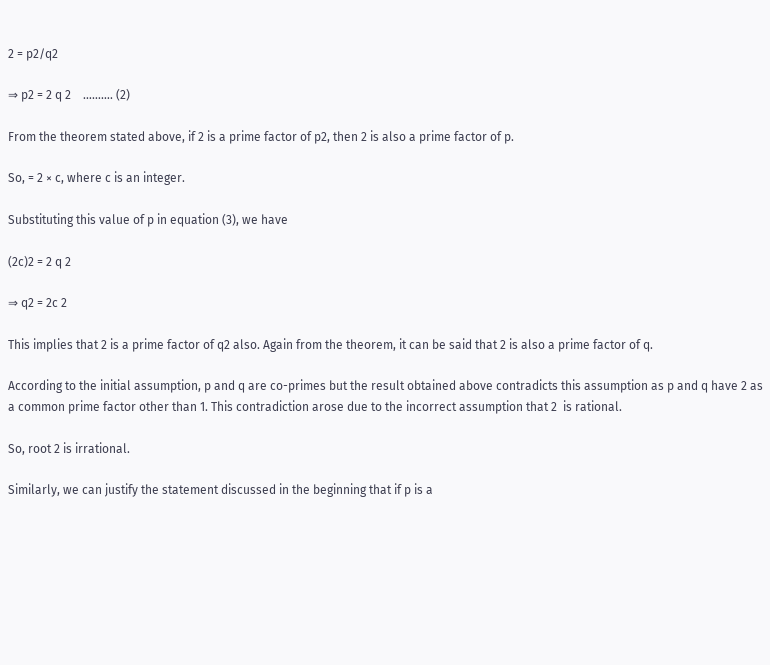2 = p2/q2

⇒ p2 = 2 q 2    ………. (2)

From the theorem stated above, if 2 is a prime factor of p2, then 2 is also a prime factor of p.

So, = 2 × c, where c is an integer.

Substituting this value of p in equation (3), we have

(2c)2 = 2 q 2

⇒ q2 = 2c 2

This implies that 2 is a prime factor of q2 also. Again from the theorem, it can be said that 2 is also a prime factor of q.

According to the initial assumption, p and q are co-primes but the result obtained above contradicts this assumption as p and q have 2 as a common prime factor other than 1. This contradiction arose due to the incorrect assumption that 2  is rational.

So, root 2 is irrational.

Similarly, we can justify the statement discussed in the beginning that if p is a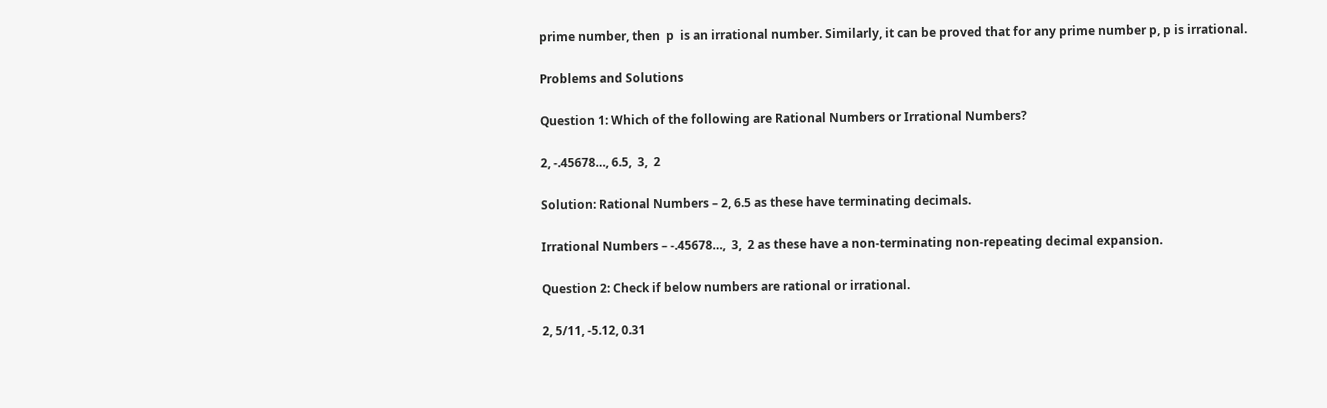prime number, then  p  is an irrational number. Similarly, it can be proved that for any prime number p, p is irrational.

Problems and Solutions

Question 1: Which of the following are Rational Numbers or Irrational Numbers?

2, -.45678…, 6.5,  3,  2

Solution: Rational Numbers – 2, 6.5 as these have terminating decimals.

Irrational Numbers – -.45678…,  3,  2 as these have a non-terminating non-repeating decimal expansion.

Question 2: Check if below numbers are rational or irrational.

2, 5/11, -5.12, 0.31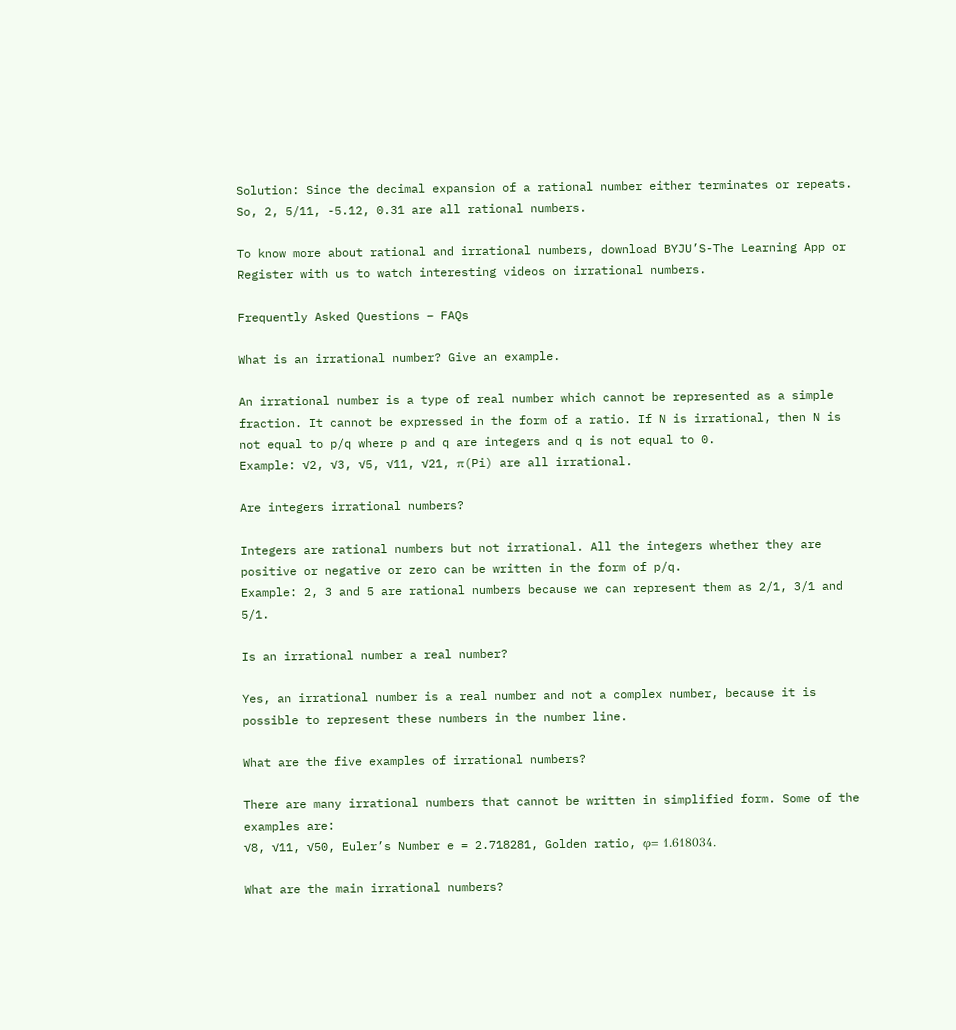Solution: Since the decimal expansion of a rational number either terminates or repeats. So, 2, 5/11, -5.12, 0.31 are all rational numbers.

To know more about rational and irrational numbers, download BYJU’S-The Learning App or  Register with us to watch interesting videos on irrational numbers.

Frequently Asked Questions – FAQs

What is an irrational number? Give an example.

An irrational number is a type of real number which cannot be represented as a simple fraction. It cannot be expressed in the form of a ratio. If N is irrational, then N is not equal to p/q where p and q are integers and q is not equal to 0.
Example: √2, √3, √5, √11, √21, π(Pi) are all irrational.

Are integers irrational numbers?

Integers are rational numbers but not irrational. All the integers whether they are positive or negative or zero can be written in the form of p/q.
Example: 2, 3 and 5 are rational numbers because we can represent them as 2/1, 3/1 and 5/1.

Is an irrational number a real number?

Yes, an irrational number is a real number and not a complex number, because it is possible to represent these numbers in the number line.

What are the five examples of irrational numbers?

There are many irrational numbers that cannot be written in simplified form. Some of the examples are:
√8, √11, √50, Euler’s Number e = 2.718281, Golden ratio, φ= 1.618034.

What are the main irrational numbers?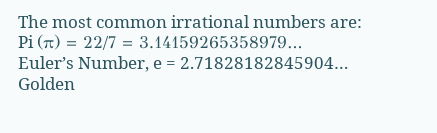The most common irrational numbers are:
Pi (π) = 22/7 = 3.14159265358979…
Euler’s Number, e = 2.71828182845904…
Golden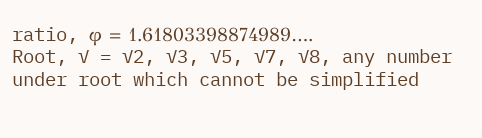ratio, φ = 1.61803398874989….
Root, √ = √2, √3, √5, √7, √8, any number under root which cannot be simplified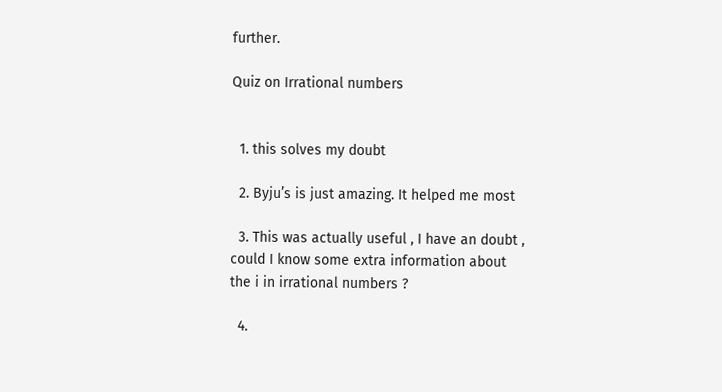further.

Quiz on Irrational numbers


  1. this solves my doubt

  2. Byju’s is just amazing. It helped me most

  3. This was actually useful , I have an doubt , could I know some extra information about the i in irrational numbers ?

  4.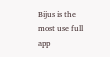Bijus is the most use full app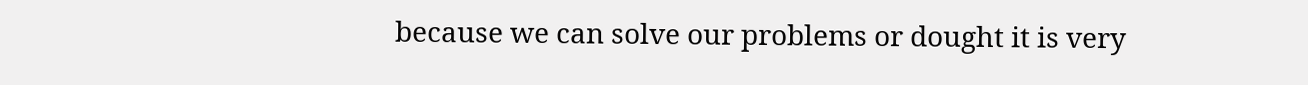because we can solve our problems or dought it is very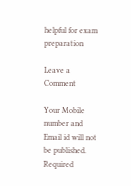helpful for exam preparation

Leave a Comment

Your Mobile number and Email id will not be published. Required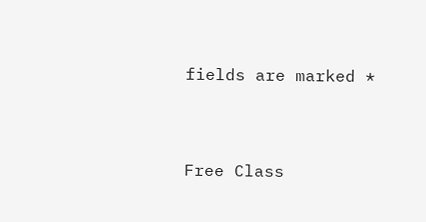fields are marked *




Free Class